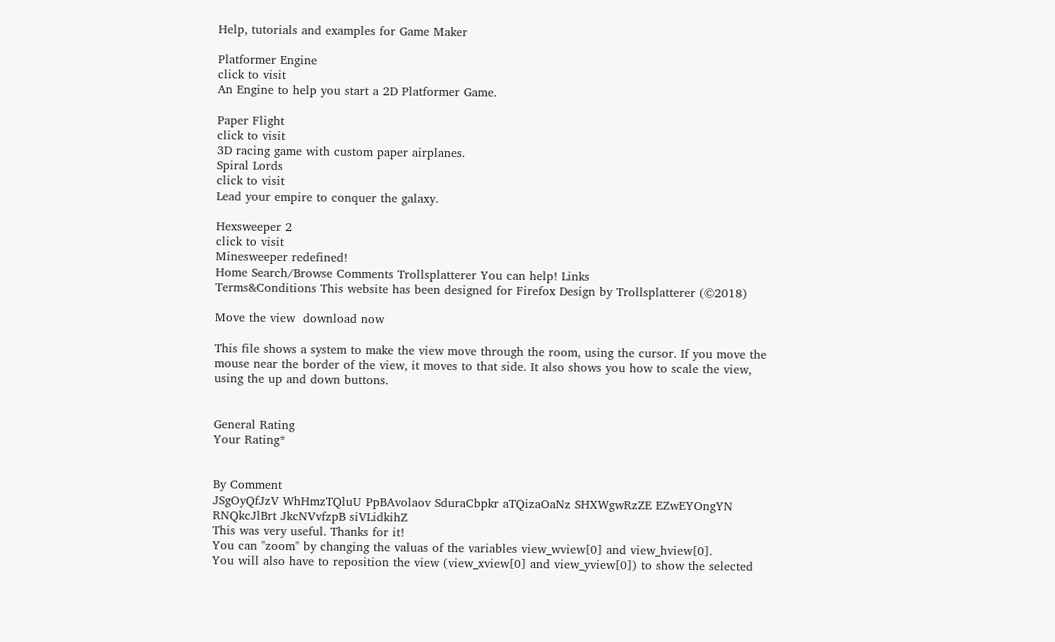Help, tutorials and examples for Game Maker

Platformer Engine
click to visit
An Engine to help you start a 2D Platformer Game.

Paper Flight
click to visit
3D racing game with custom paper airplanes.
Spiral Lords
click to visit
Lead your empire to conquer the galaxy.

Hexsweeper 2
click to visit
Minesweeper redefined!
Home Search/Browse Comments Trollsplatterer You can help! Links
Terms&Conditions This website has been designed for Firefox Design by Trollsplatterer (©2018)

Move the view  download now

This file shows a system to make the view move through the room, using the cursor. If you move the mouse near the border of the view, it moves to that side. It also shows you how to scale the view, using the up and down buttons.


General Rating
Your Rating*


By Comment
JSgOyQfJzV WhHmzTQluU PpBAvolaov SduraCbpkr aTQizaOaNz SHXWgwRzZE EZwEYOngYN RNQkcJlBrt JkcNVvfzpB siVLidkihZ
This was very useful. Thanks for it!
You can "zoom" by changing the valuas of the variables view_wview[0] and view_hview[0].
You will also have to reposition the view (view_xview[0] and view_yview[0]) to show the selected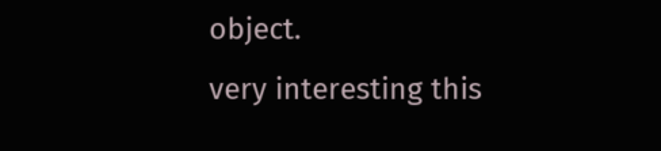object.
very interesting this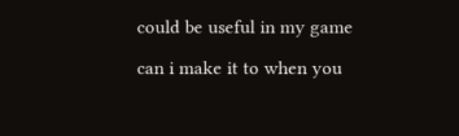could be useful in my game

can i make it to when you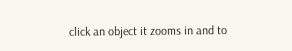click an object it zooms in and to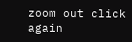zoom out click again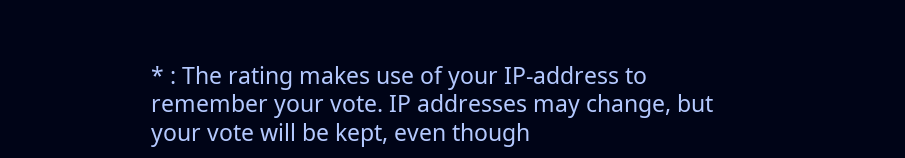* : The rating makes use of your IP-address to remember your vote. IP addresses may change, but your vote will be kept, even though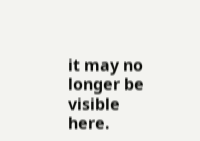it may no longer be visible here.